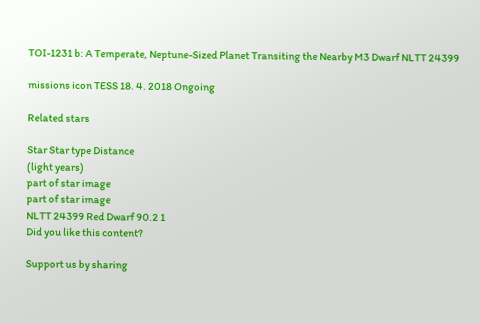TOI-1231 b: A Temperate, Neptune-Sized Planet Transiting the Nearby M3 Dwarf NLTT 24399

missions icon TESS 18. 4. 2018 Ongoing

Related stars

Star Star type Distance
(light years)
part of star image
part of star image
NLTT 24399 Red Dwarf 90.2 1
Did you like this content?

Support us by sharing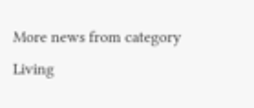More news from category
Living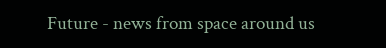Future - news from space around us